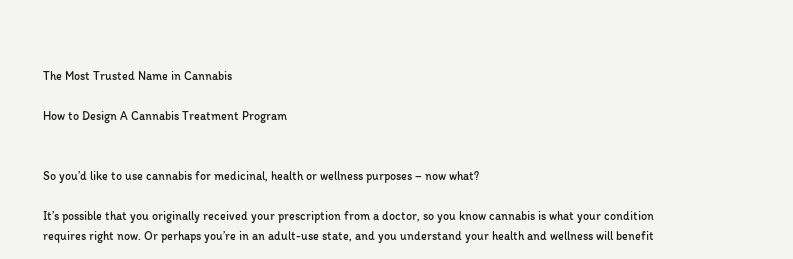The Most Trusted Name in Cannabis

How to Design A Cannabis Treatment Program


So you’d like to use cannabis for medicinal, health or wellness purposes – now what?

It’s possible that you originally received your prescription from a doctor, so you know cannabis is what your condition requires right now. Or perhaps you’re in an adult-use state, and you understand your health and wellness will benefit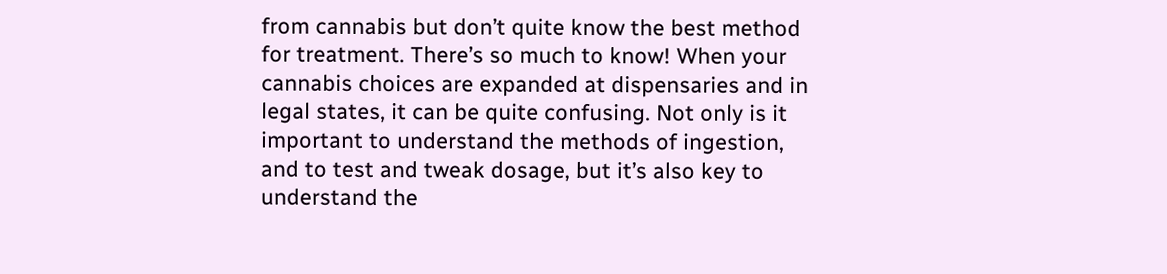from cannabis but don’t quite know the best method for treatment. There’s so much to know! When your cannabis choices are expanded at dispensaries and in legal states, it can be quite confusing. Not only is it important to understand the methods of ingestion, and to test and tweak dosage, but it’s also key to understand the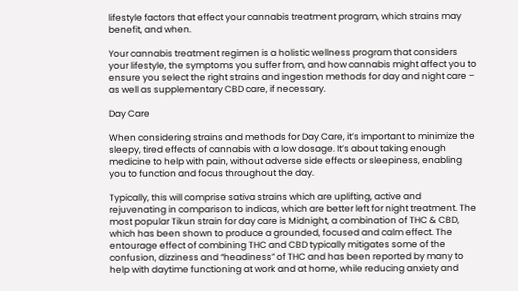lifestyle factors that effect your cannabis treatment program, which strains may benefit, and when.

Your cannabis treatment regimen is a holistic wellness program that considers your lifestyle, the symptoms you suffer from, and how cannabis might affect you to ensure you select the right strains and ingestion methods for day and night care – as well as supplementary CBD care, if necessary.

Day Care

When considering strains and methods for Day Care, it’s important to minimize the sleepy, tired effects of cannabis with a low dosage. It’s about taking enough medicine to help with pain, without adverse side effects or sleepiness, enabling you to function and focus throughout the day.

Typically, this will comprise sativa strains which are uplifting, active and rejuvenating in comparison to indicas, which are better left for night treatment. The most popular Tikun strain for day care is Midnight, a combination of THC & CBD, which has been shown to produce a grounded, focused and calm effect. The entourage effect of combining THC and CBD typically mitigates some of the confusion, dizziness and “headiness” of THC and has been reported by many to help with daytime functioning at work and at home, while reducing anxiety and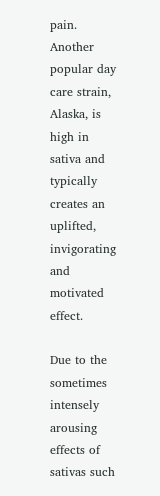pain. Another popular day care strain, Alaska, is high in sativa and typically creates an uplifted, invigorating and motivated effect.

Due to the sometimes intensely arousing effects of sativas such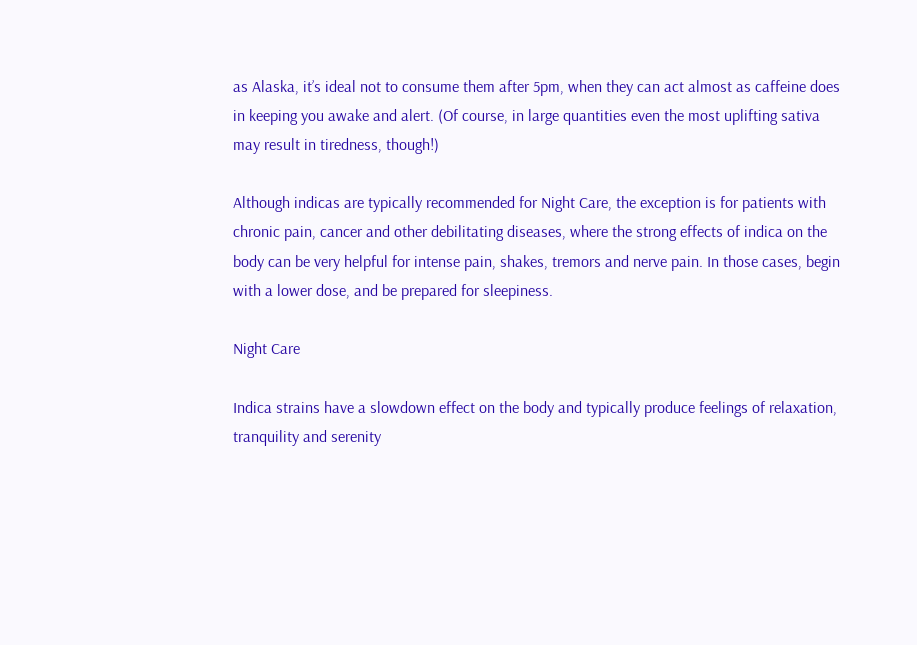as Alaska, it’s ideal not to consume them after 5pm, when they can act almost as caffeine does in keeping you awake and alert. (Of course, in large quantities even the most uplifting sativa may result in tiredness, though!)

Although indicas are typically recommended for Night Care, the exception is for patients with chronic pain, cancer and other debilitating diseases, where the strong effects of indica on the body can be very helpful for intense pain, shakes, tremors and nerve pain. In those cases, begin with a lower dose, and be prepared for sleepiness.

Night Care

Indica strains have a slowdown effect on the body and typically produce feelings of relaxation, tranquility and serenity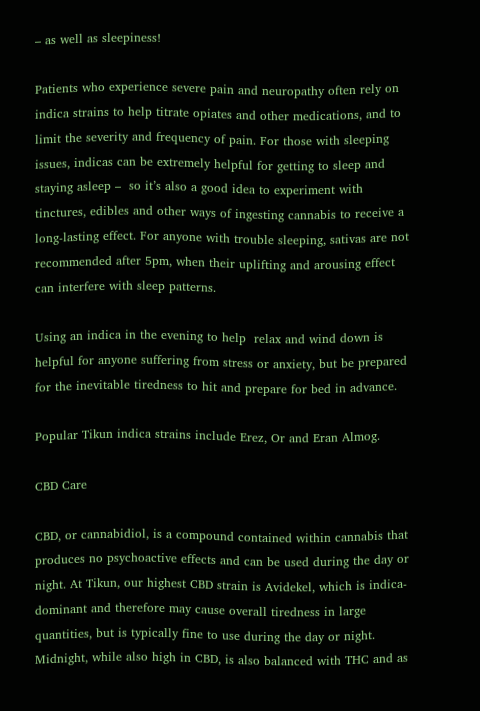– as well as sleepiness!

Patients who experience severe pain and neuropathy often rely on indica strains to help titrate opiates and other medications, and to limit the severity and frequency of pain. For those with sleeping issues, indicas can be extremely helpful for getting to sleep and staying asleep –  so it’s also a good idea to experiment with tinctures, edibles and other ways of ingesting cannabis to receive a long-lasting effect. For anyone with trouble sleeping, sativas are not recommended after 5pm, when their uplifting and arousing effect can interfere with sleep patterns.

Using an indica in the evening to help  relax and wind down is helpful for anyone suffering from stress or anxiety, but be prepared for the inevitable tiredness to hit and prepare for bed in advance.

Popular Tikun indica strains include Erez, Or and Eran Almog.

CBD Care

CBD, or cannabidiol, is a compound contained within cannabis that produces no psychoactive effects and can be used during the day or night. At Tikun, our highest CBD strain is Avidekel, which is indica-dominant and therefore may cause overall tiredness in large quantities, but is typically fine to use during the day or night. Midnight, while also high in CBD, is also balanced with THC and as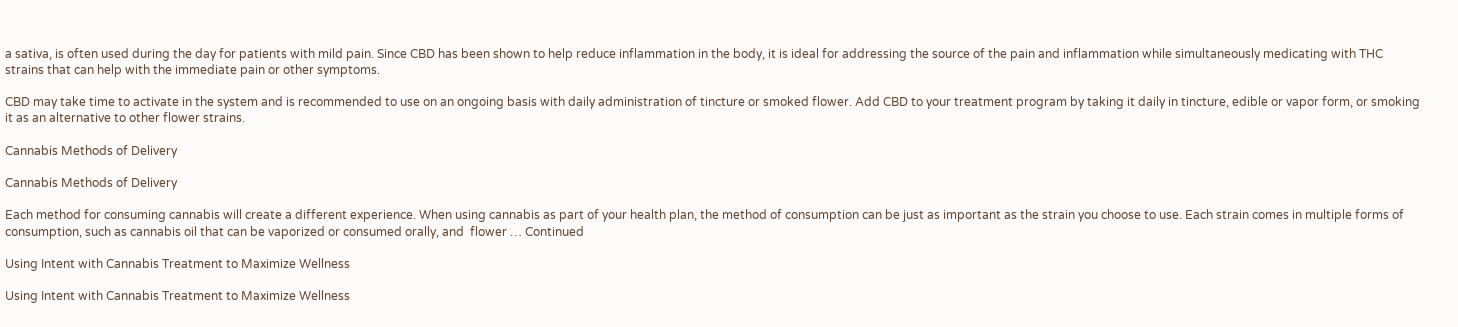a sativa, is often used during the day for patients with mild pain. Since CBD has been shown to help reduce inflammation in the body, it is ideal for addressing the source of the pain and inflammation while simultaneously medicating with THC strains that can help with the immediate pain or other symptoms.

CBD may take time to activate in the system and is recommended to use on an ongoing basis with daily administration of tincture or smoked flower. Add CBD to your treatment program by taking it daily in tincture, edible or vapor form, or smoking it as an alternative to other flower strains.

Cannabis Methods of Delivery

Cannabis Methods of Delivery

Each method for consuming cannabis will create a different experience. When using cannabis as part of your health plan, the method of consumption can be just as important as the strain you choose to use. Each strain comes in multiple forms of consumption, such as cannabis oil that can be vaporized or consumed orally, and  flower … Continued

Using Intent with Cannabis Treatment to Maximize Wellness

Using Intent with Cannabis Treatment to Maximize Wellness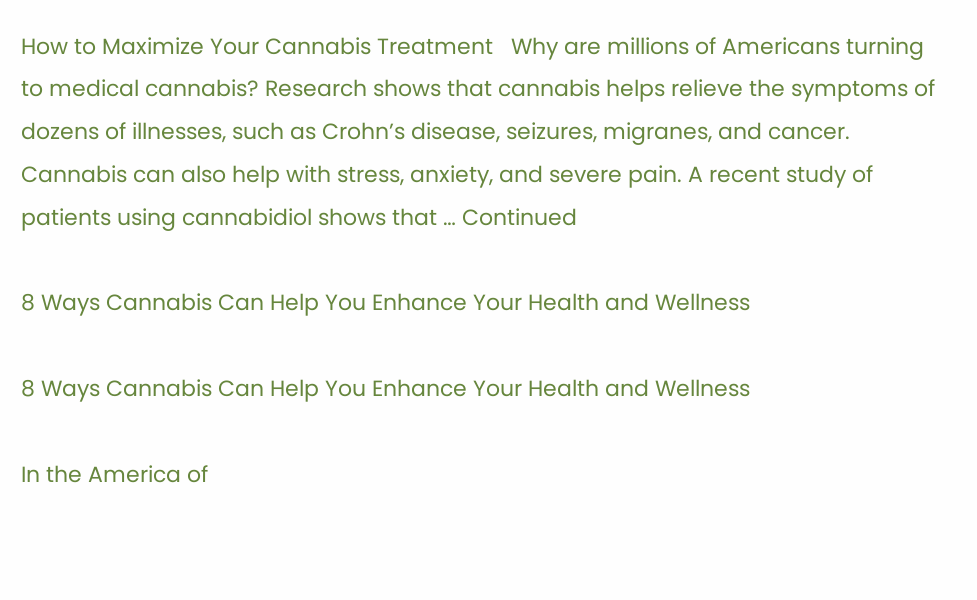How to Maximize Your Cannabis Treatment   Why are millions of Americans turning to medical cannabis? Research shows that cannabis helps relieve the symptoms of dozens of illnesses, such as Crohn’s disease, seizures, migranes, and cancer. Cannabis can also help with stress, anxiety, and severe pain. A recent study of patients using cannabidiol shows that … Continued

8 Ways Cannabis Can Help You Enhance Your Health and Wellness

8 Ways Cannabis Can Help You Enhance Your Health and Wellness

In the America of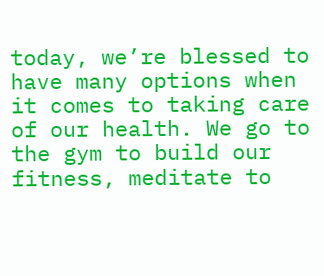today, we’re blessed to have many options when it comes to taking care of our health. We go to the gym to build our fitness, meditate to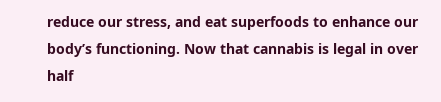reduce our stress, and eat superfoods to enhance our body’s functioning. Now that cannabis is legal in over half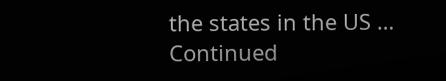the states in the US … Continued